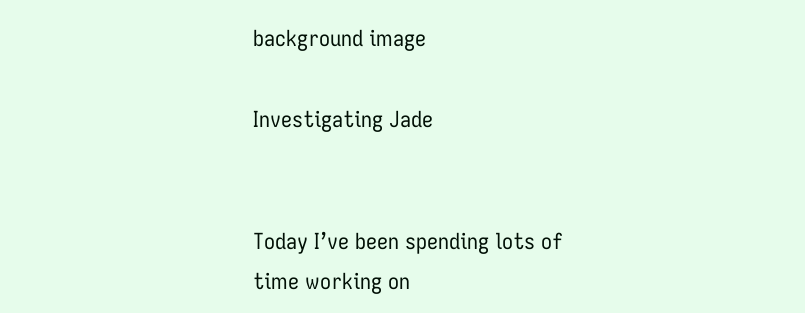background image

Investigating Jade


Today I’ve been spending lots of time working on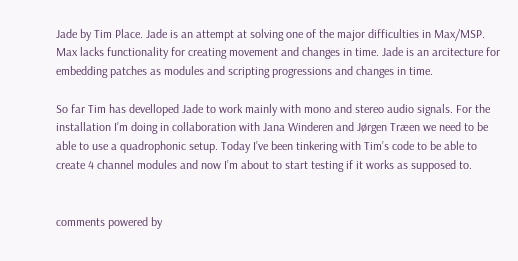Jade by Tim Place. Jade is an attempt at solving one of the major difficulties in Max/MSP. Max lacks functionality for creating movement and changes in time. Jade is an arcitecture for embedding patches as modules and scripting progressions and changes in time.

So far Tim has develloped Jade to work mainly with mono and stereo audio signals. For the installation I’m doing in collaboration with Jana Winderen and Jørgen Træen we need to be able to use a quadrophonic setup. Today I’ve been tinkering with Tim’s code to be able to create 4 channel modules and now I’m about to start testing if it works as supposed to.


comments powered by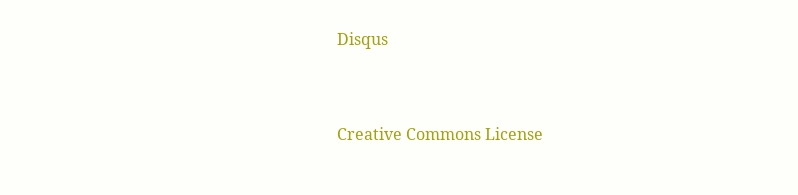Disqus


Creative Commons License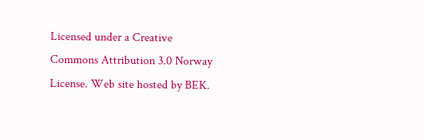Licensed under a Creative Commons Attribution 3.0 Norway License. Web site hosted by BEK.